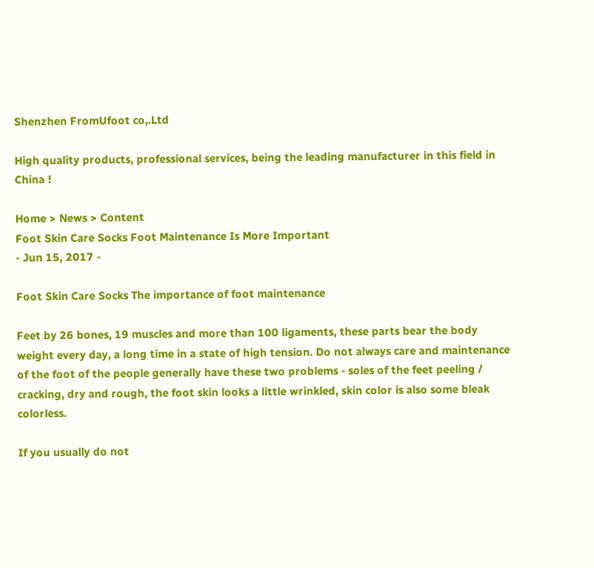Shenzhen FromUfoot co,.Ltd

High quality products, professional services, being the leading manufacturer in this field in China !

Home > News > Content
Foot Skin Care Socks Foot Maintenance Is More Important
- Jun 15, 2017 -

Foot Skin Care Socks The importance of foot maintenance

Feet by 26 bones, 19 muscles and more than 100 ligaments, these parts bear the body weight every day, a long time in a state of high tension. Do not always care and maintenance of the foot of the people generally have these two problems - soles of the feet peeling / cracking, dry and rough, the foot skin looks a little wrinkled, skin color is also some bleak colorless.

If you usually do not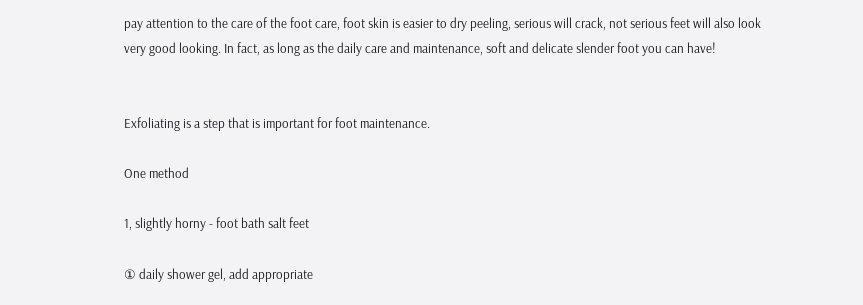pay attention to the care of the foot care, foot skin is easier to dry peeling, serious will crack, not serious feet will also look very good looking. In fact, as long as the daily care and maintenance, soft and delicate slender foot you can have!


Exfoliating is a step that is important for foot maintenance.

One method

1, slightly horny - foot bath salt feet

① daily shower gel, add appropriate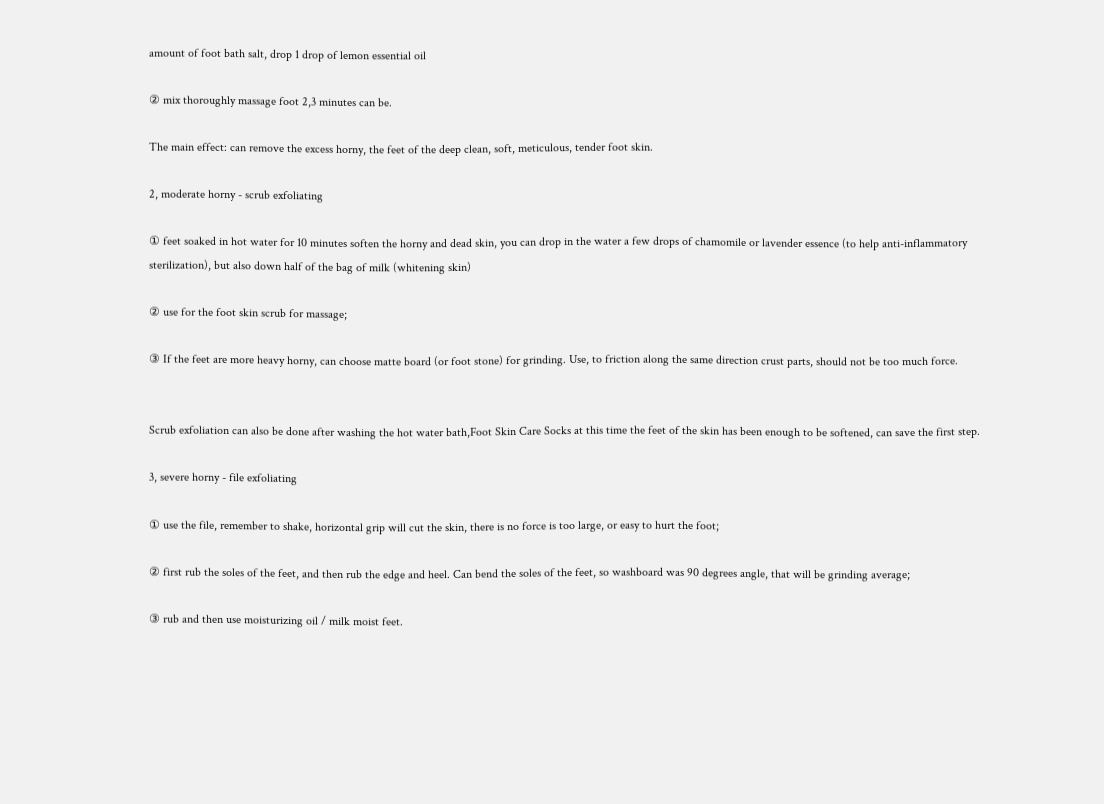amount of foot bath salt, drop 1 drop of lemon essential oil

② mix thoroughly massage foot 2,3 minutes can be.

The main effect: can remove the excess horny, the feet of the deep clean, soft, meticulous, tender foot skin.

2, moderate horny - scrub exfoliating

① feet soaked in hot water for 10 minutes soften the horny and dead skin, you can drop in the water a few drops of chamomile or lavender essence (to help anti-inflammatory sterilization), but also down half of the bag of milk (whitening skin)

② use for the foot skin scrub for massage;

③ If the feet are more heavy horny, can choose matte board (or foot stone) for grinding. Use, to friction along the same direction crust parts, should not be too much force.


Scrub exfoliation can also be done after washing the hot water bath,Foot Skin Care Socks at this time the feet of the skin has been enough to be softened, can save the first step.

3, severe horny - file exfoliating

① use the file, remember to shake, horizontal grip will cut the skin, there is no force is too large, or easy to hurt the foot;

② first rub the soles of the feet, and then rub the edge and heel. Can bend the soles of the feet, so washboard was 90 degrees angle, that will be grinding average;

③ rub and then use moisturizing oil / milk moist feet.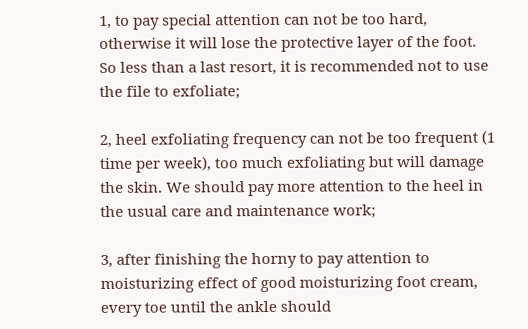1, to pay special attention can not be too hard, otherwise it will lose the protective layer of the foot. So less than a last resort, it is recommended not to use the file to exfoliate;

2, heel exfoliating frequency can not be too frequent (1 time per week), too much exfoliating but will damage the skin. We should pay more attention to the heel in the usual care and maintenance work;

3, after finishing the horny to pay attention to moisturizing effect of good moisturizing foot cream, every toe until the ankle should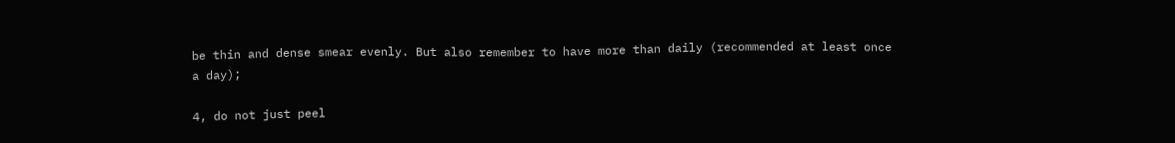be thin and dense smear evenly. But also remember to have more than daily (recommended at least once a day);

4, do not just peel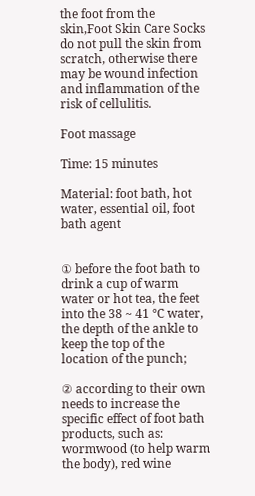the foot from the skin,Foot Skin Care Socks do not pull the skin from scratch, otherwise there may be wound infection and inflammation of the risk of cellulitis.

Foot massage

Time: 15 minutes

Material: foot bath, hot water, essential oil, foot bath agent


① before the foot bath to drink a cup of warm water or hot tea, the feet into the 38 ~ 41 ℃ water, the depth of the ankle to keep the top of the location of the punch;

② according to their own needs to increase the specific effect of foot bath products, such as: wormwood (to help warm the body), red wine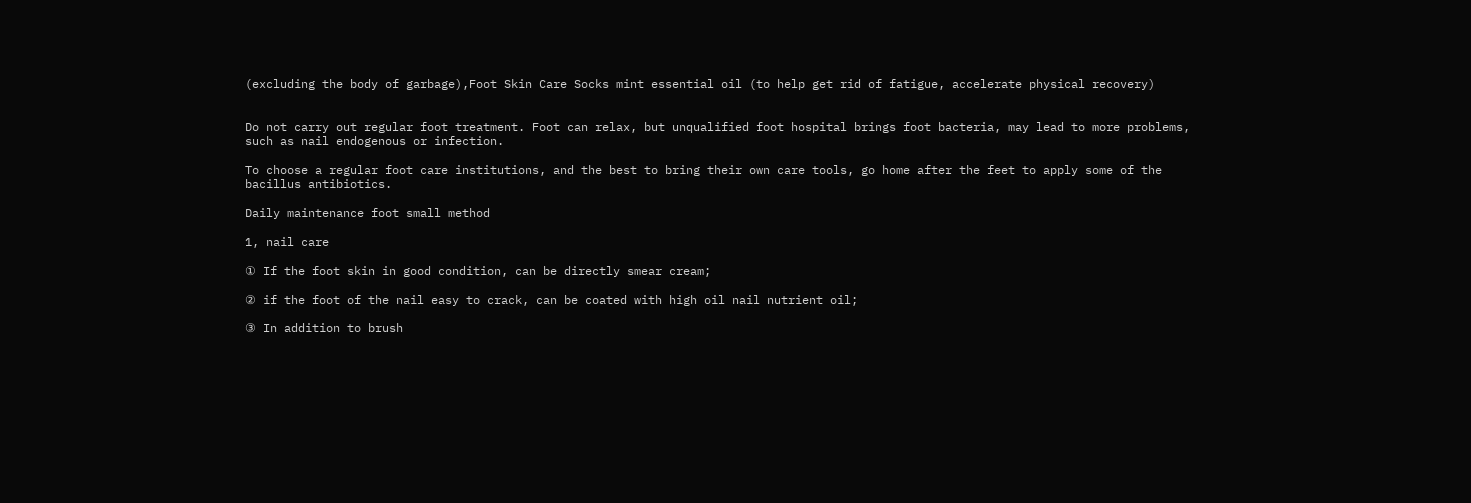(excluding the body of garbage),Foot Skin Care Socks mint essential oil (to help get rid of fatigue, accelerate physical recovery)


Do not carry out regular foot treatment. Foot can relax, but unqualified foot hospital brings foot bacteria, may lead to more problems, such as nail endogenous or infection.

To choose a regular foot care institutions, and the best to bring their own care tools, go home after the feet to apply some of the bacillus antibiotics.

Daily maintenance foot small method

1, nail care

① If the foot skin in good condition, can be directly smear cream;

② if the foot of the nail easy to crack, can be coated with high oil nail nutrient oil;

③ In addition to brush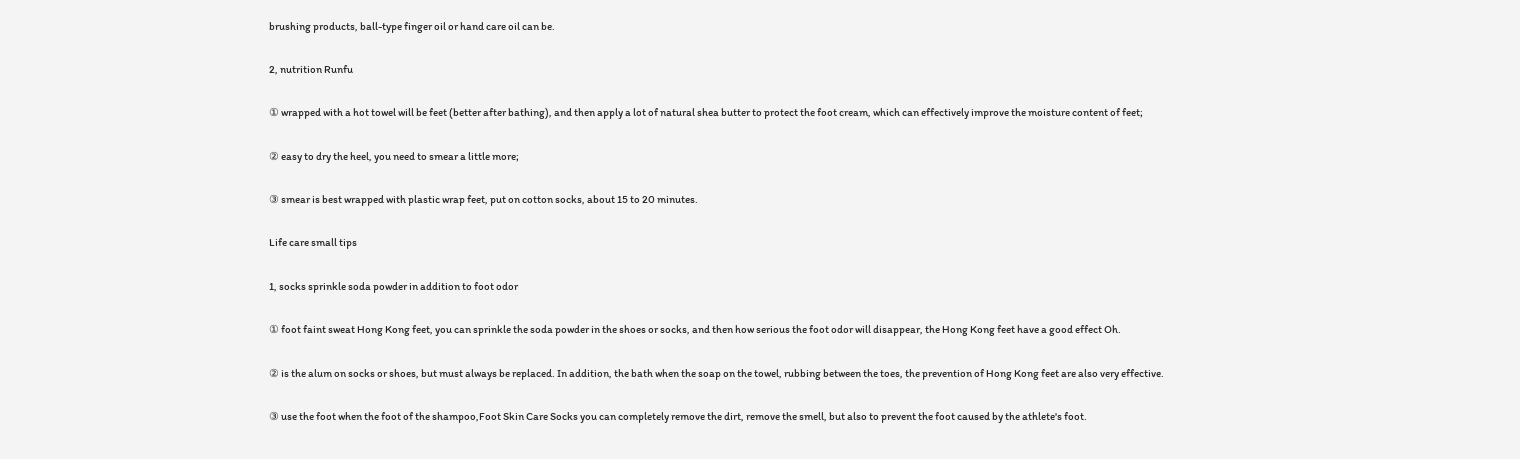brushing products, ball-type finger oil or hand care oil can be.

2, nutrition Runfu

① wrapped with a hot towel will be feet (better after bathing), and then apply a lot of natural shea butter to protect the foot cream, which can effectively improve the moisture content of feet;

② easy to dry the heel, you need to smear a little more;

③ smear is best wrapped with plastic wrap feet, put on cotton socks, about 15 to 20 minutes.

Life care small tips

1, socks sprinkle soda powder in addition to foot odor

① foot faint sweat Hong Kong feet, you can sprinkle the soda powder in the shoes or socks, and then how serious the foot odor will disappear, the Hong Kong feet have a good effect Oh.

② is the alum on socks or shoes, but must always be replaced. In addition, the bath when the soap on the towel, rubbing between the toes, the prevention of Hong Kong feet are also very effective.

③ use the foot when the foot of the shampoo,Foot Skin Care Socks you can completely remove the dirt, remove the smell, but also to prevent the foot caused by the athlete's foot.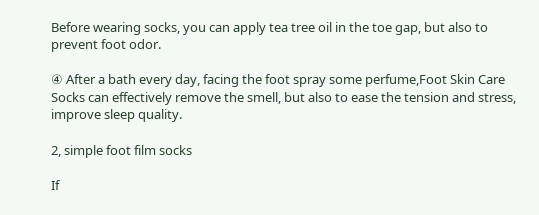Before wearing socks, you can apply tea tree oil in the toe gap, but also to prevent foot odor.

④ After a bath every day, facing the foot spray some perfume,Foot Skin Care Socks can effectively remove the smell, but also to ease the tension and stress, improve sleep quality.

2, simple foot film socks

If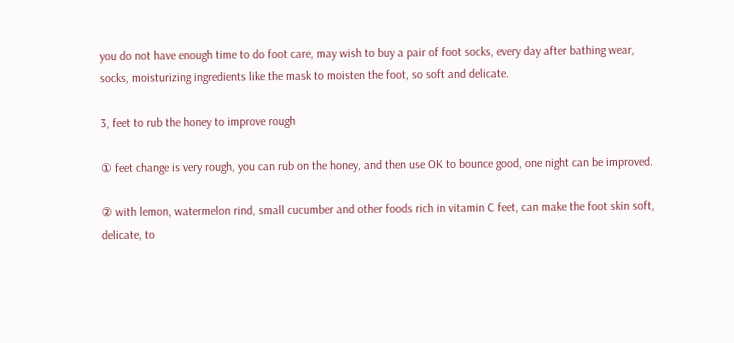you do not have enough time to do foot care, may wish to buy a pair of foot socks, every day after bathing wear, socks, moisturizing ingredients like the mask to moisten the foot, so soft and delicate.

3, feet to rub the honey to improve rough

① feet change is very rough, you can rub on the honey, and then use OK to bounce good, one night can be improved.

② with lemon, watermelon rind, small cucumber and other foods rich in vitamin C feet, can make the foot skin soft, delicate, to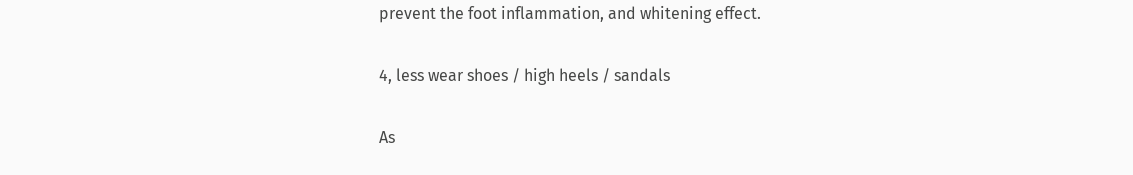prevent the foot inflammation, and whitening effect.

4, less wear shoes / high heels / sandals

As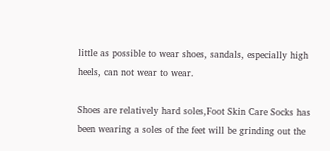little as possible to wear shoes, sandals, especially high heels, can not wear to wear.

Shoes are relatively hard soles,Foot Skin Care Socks has been wearing a soles of the feet will be grinding out the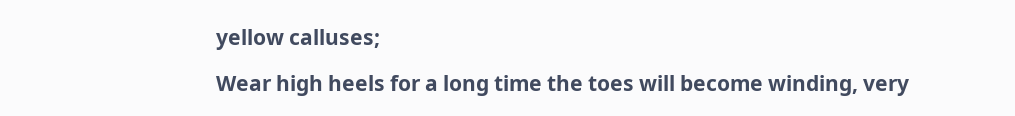yellow calluses;

Wear high heels for a long time the toes will become winding, very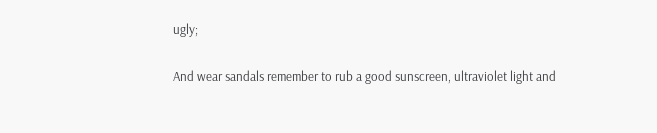ugly;

And wear sandals remember to rub a good sunscreen, ultraviolet light and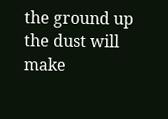the ground up the dust will make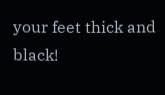your feet thick and black!